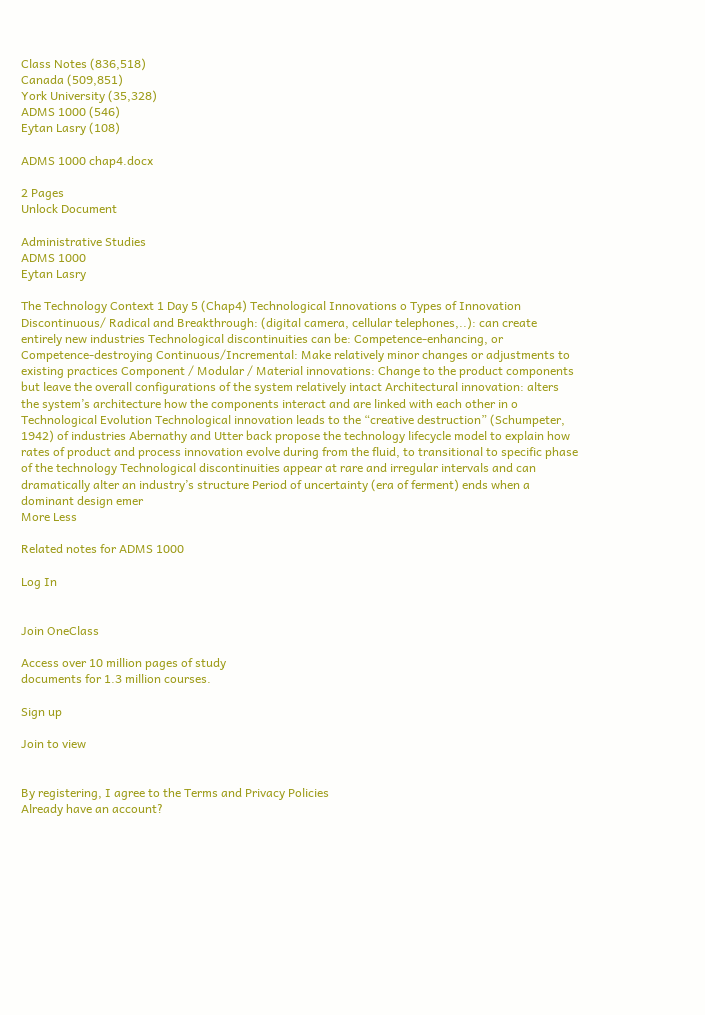Class Notes (836,518)
Canada (509,851)
York University (35,328)
ADMS 1000 (546)
Eytan Lasry (108)

ADMS 1000 chap4.docx

2 Pages
Unlock Document

Administrative Studies
ADMS 1000
Eytan Lasry

The Technology Context 1 Day 5 (Chap4) Technological Innovations o Types of Innovation Discontinuous/ Radical and Breakthrough: (digital camera, cellular telephones,..): can create entirely new industries Technological discontinuities can be: Competence-enhancing, or Competence-destroying Continuous/Incremental: Make relatively minor changes or adjustments to existing practices Component / Modular / Material innovations: Change to the product components but leave the overall configurations of the system relatively intact Architectural innovation: alters the system’s architecture how the components interact and are linked with each other in o Technological Evolution Technological innovation leads to the “creative destruction” (Schumpeter, 1942) of industries Abernathy and Utter back propose the technology lifecycle model to explain how rates of product and process innovation evolve during from the fluid, to transitional to specific phase of the technology Technological discontinuities appear at rare and irregular intervals and can dramatically alter an industry’s structure Period of uncertainty (era of ferment) ends when a dominant design emer
More Less

Related notes for ADMS 1000

Log In


Join OneClass

Access over 10 million pages of study
documents for 1.3 million courses.

Sign up

Join to view


By registering, I agree to the Terms and Privacy Policies
Already have an account?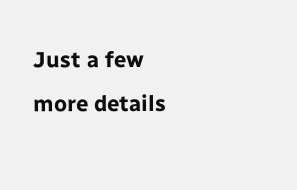Just a few more details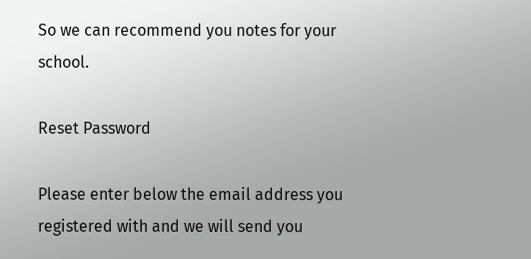So we can recommend you notes for your school.

Reset Password

Please enter below the email address you registered with and we will send you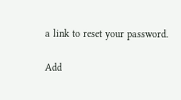a link to reset your password.

Add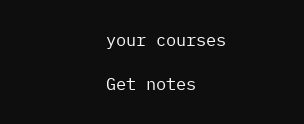your courses

Get notes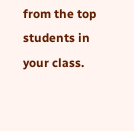from the top students in your class.